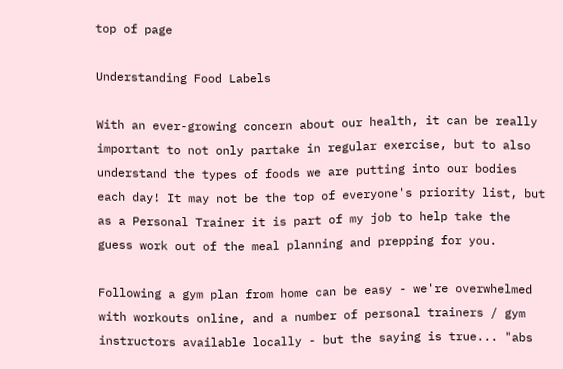top of page

Understanding Food Labels

With an ever-growing concern about our health, it can be really important to not only partake in regular exercise, but to also understand the types of foods we are putting into our bodies each day! It may not be the top of everyone's priority list, but as a Personal Trainer it is part of my job to help take the guess work out of the meal planning and prepping for you.

Following a gym plan from home can be easy - we're overwhelmed with workouts online, and a number of personal trainers / gym instructors available locally - but the saying is true... "abs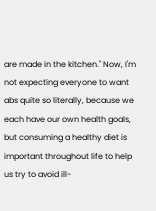are made in the kitchen." Now, I'm not expecting everyone to want abs quite so literally, because we each have our own health goals, but consuming a healthy diet is important throughout life to help us try to avoid ill-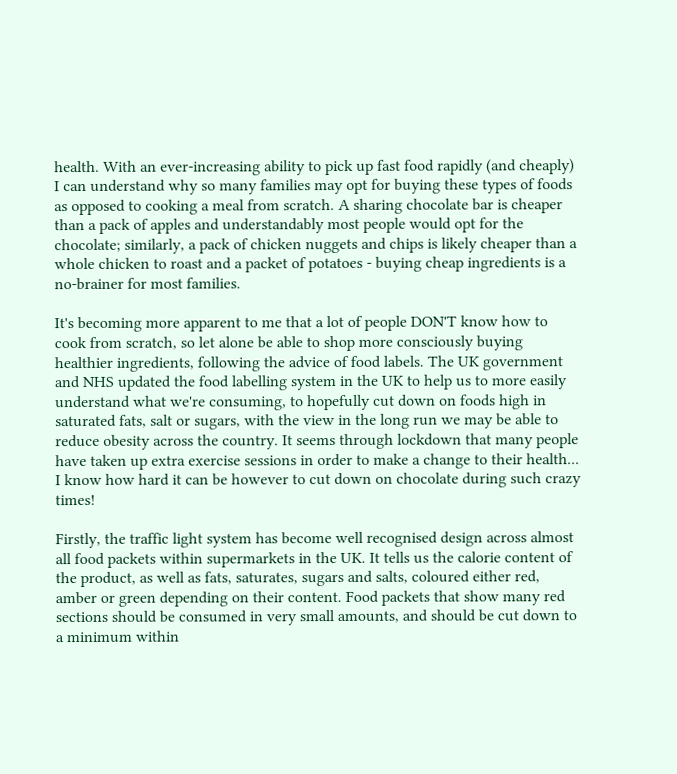health. With an ever-increasing ability to pick up fast food rapidly (and cheaply) I can understand why so many families may opt for buying these types of foods as opposed to cooking a meal from scratch. A sharing chocolate bar is cheaper than a pack of apples and understandably most people would opt for the chocolate; similarly, a pack of chicken nuggets and chips is likely cheaper than a whole chicken to roast and a packet of potatoes - buying cheap ingredients is a no-brainer for most families.

It's becoming more apparent to me that a lot of people DON'T know how to cook from scratch, so let alone be able to shop more consciously buying healthier ingredients, following the advice of food labels. The UK government and NHS updated the food labelling system in the UK to help us to more easily understand what we're consuming, to hopefully cut down on foods high in saturated fats, salt or sugars, with the view in the long run we may be able to reduce obesity across the country. It seems through lockdown that many people have taken up extra exercise sessions in order to make a change to their health... I know how hard it can be however to cut down on chocolate during such crazy times!

Firstly, the traffic light system has become well recognised design across almost all food packets within supermarkets in the UK. It tells us the calorie content of the product, as well as fats, saturates, sugars and salts, coloured either red, amber or green depending on their content. Food packets that show many red sections should be consumed in very small amounts, and should be cut down to a minimum within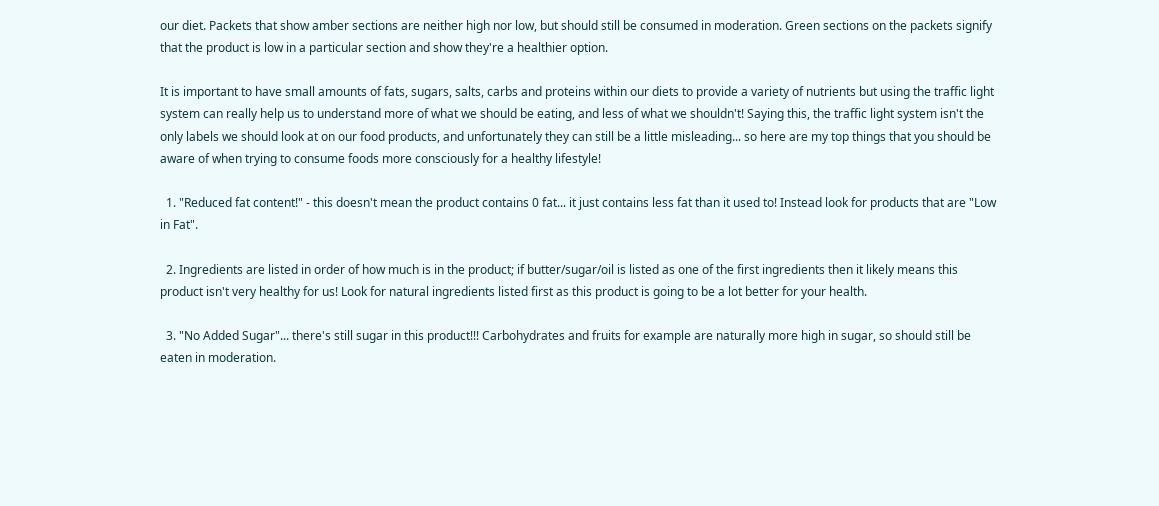our diet. Packets that show amber sections are neither high nor low, but should still be consumed in moderation. Green sections on the packets signify that the product is low in a particular section and show they're a healthier option.

It is important to have small amounts of fats, sugars, salts, carbs and proteins within our diets to provide a variety of nutrients but using the traffic light system can really help us to understand more of what we should be eating, and less of what we shouldn't! Saying this, the traffic light system isn't the only labels we should look at on our food products, and unfortunately they can still be a little misleading... so here are my top things that you should be aware of when trying to consume foods more consciously for a healthy lifestyle!

  1. "Reduced fat content!" - this doesn't mean the product contains 0 fat... it just contains less fat than it used to! Instead look for products that are "Low in Fat".

  2. Ingredients are listed in order of how much is in the product; if butter/sugar/oil is listed as one of the first ingredients then it likely means this product isn't very healthy for us! Look for natural ingredients listed first as this product is going to be a lot better for your health.

  3. "No Added Sugar"... there's still sugar in this product!!! Carbohydrates and fruits for example are naturally more high in sugar, so should still be eaten in moderation.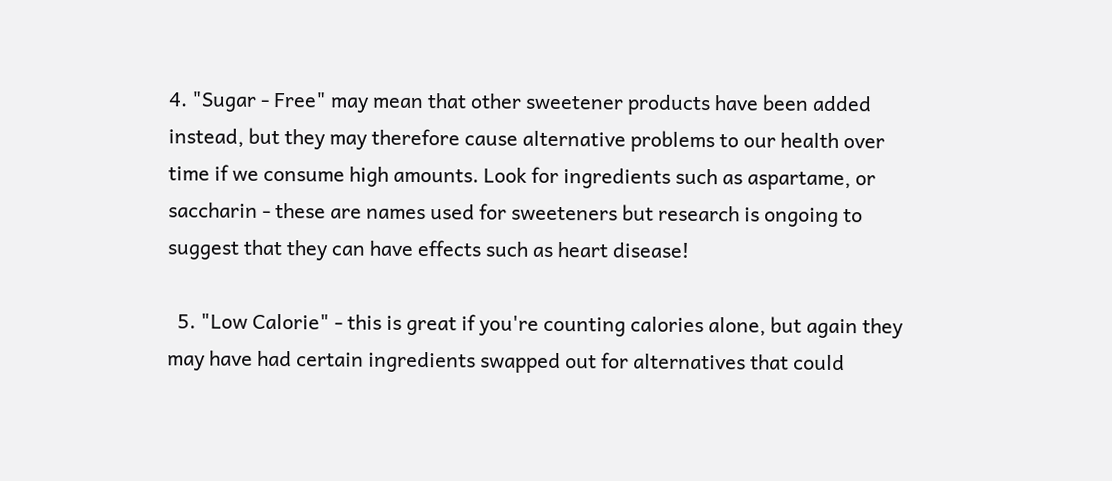4. "Sugar - Free" may mean that other sweetener products have been added instead, but they may therefore cause alternative problems to our health over time if we consume high amounts. Look for ingredients such as aspartame, or saccharin - these are names used for sweeteners but research is ongoing to suggest that they can have effects such as heart disease!

  5. "Low Calorie" - this is great if you're counting calories alone, but again they may have had certain ingredients swapped out for alternatives that could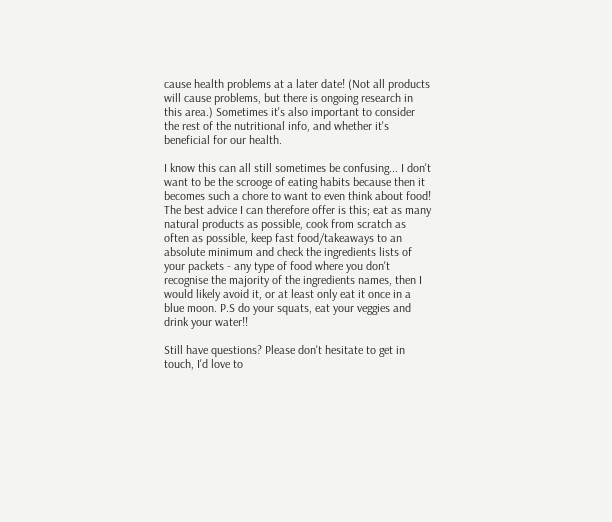cause health problems at a later date! (Not all products will cause problems, but there is ongoing research in this area.) Sometimes it's also important to consider the rest of the nutritional info, and whether it's beneficial for our health.

I know this can all still sometimes be confusing... I don't want to be the scrooge of eating habits because then it becomes such a chore to want to even think about food! The best advice I can therefore offer is this; eat as many natural products as possible, cook from scratch as often as possible, keep fast food/takeaways to an absolute minimum and check the ingredients lists of your packets - any type of food where you don't recognise the majority of the ingredients names, then I would likely avoid it, or at least only eat it once in a blue moon. P.S do your squats, eat your veggies and drink your water!!

Still have questions? Please don't hesitate to get in touch, I'd love to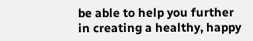be able to help you further in creating a healthy, happy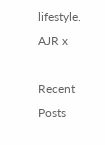lifestyle. AJR x

Recent Posts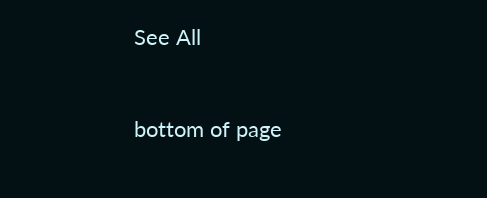See All


bottom of page